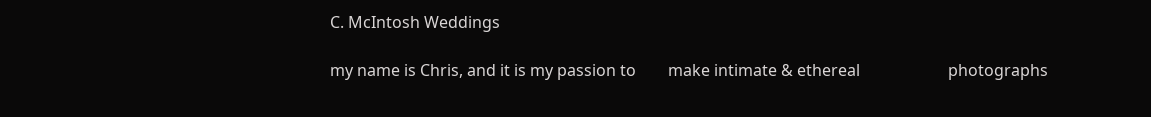C. McIntosh Weddings

my name is Chris, and it is my passion to        make intimate & ethereal                      photographs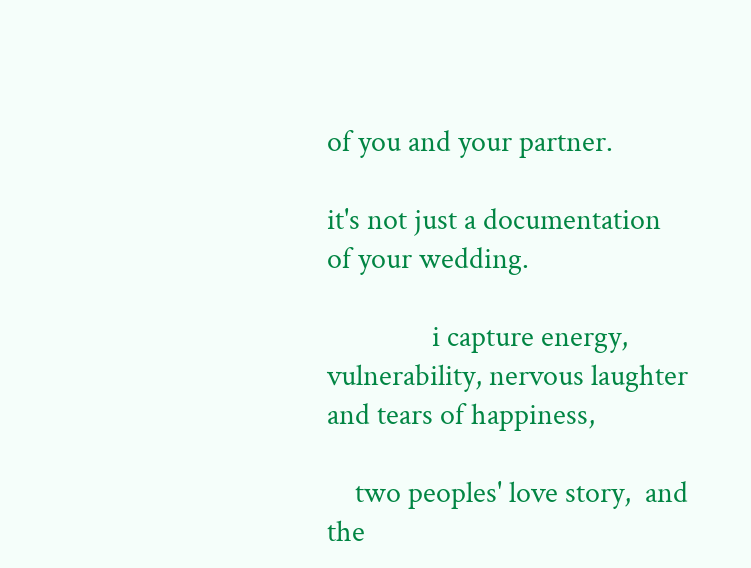of you and your partner.

it's not just a documentation of your wedding.

               i capture energy, vulnerability, nervous laughter and tears of happiness,

    two peoples' love story,  and the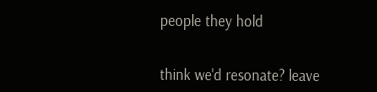people they hold


think we'd resonate? leave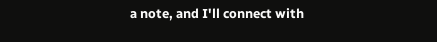a note, and I'll connect with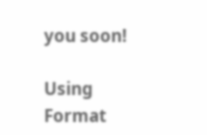you soon!

Using Format